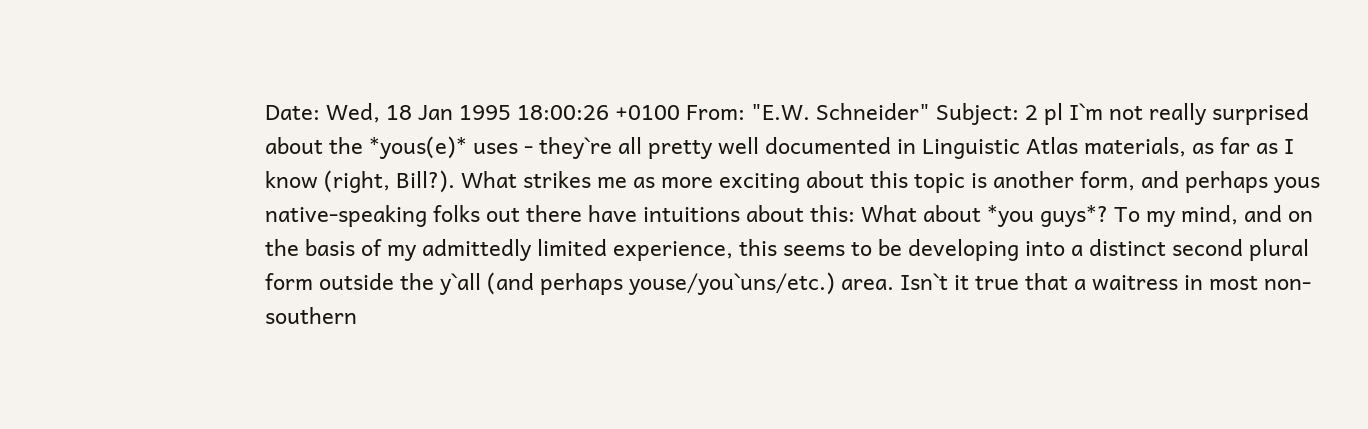Date: Wed, 18 Jan 1995 18:00:26 +0100 From: "E.W. Schneider" Subject: 2 pl I`m not really surprised about the *yous(e)* uses - they`re all pretty well documented in Linguistic Atlas materials, as far as I know (right, Bill?). What strikes me as more exciting about this topic is another form, and perhaps yous native-speaking folks out there have intuitions about this: What about *you guys*? To my mind, and on the basis of my admittedly limited experience, this seems to be developing into a distinct second plural form outside the y`all (and perhaps youse/you`uns/etc.) area. Isn`t it true that a waitress in most non-southern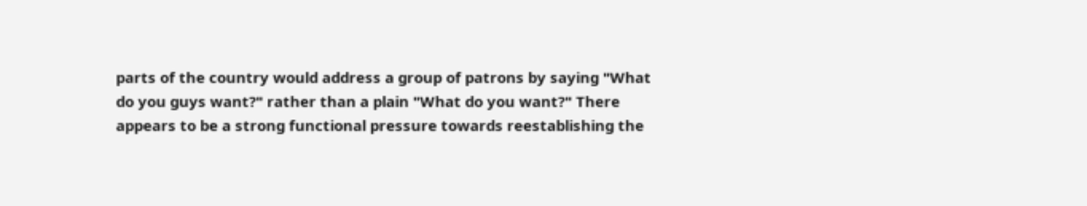parts of the country would address a group of patrons by saying "What do you guys want?" rather than a plain "What do you want?" There appears to be a strong functional pressure towards reestablishing the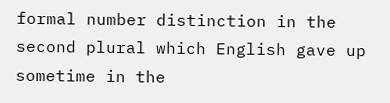formal number distinction in the second plural which English gave up sometime in the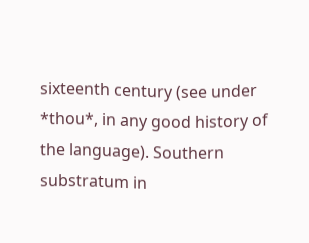sixteenth century (see under *thou*, in any good history of the language). Southern substratum in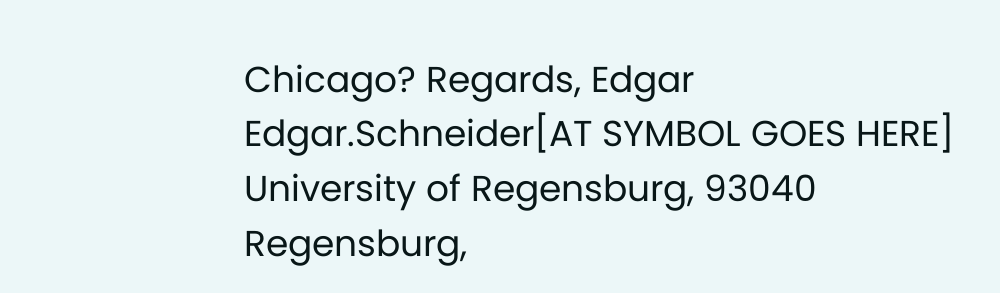Chicago? Regards, Edgar Edgar.Schneider[AT SYMBOL GOES HERE] University of Regensburg, 93040 Regensburg,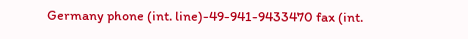Germany phone (int. line)-49-941-9433470 fax (int.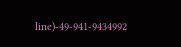line)-49-941-9434992